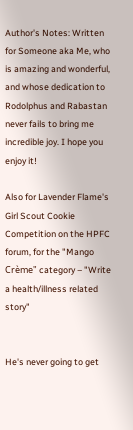Author's Notes: Written for Someone aka Me, who is amazing and wonderful, and whose dedication to Rodolphus and Rabastan never fails to bring me incredible joy. I hope you enjoy it!

Also for Lavender Flame's Girl Scout Cookie Competition on the HPFC forum, for the "Mango Crème" category – "Write a health/illness related story"


He's never going to get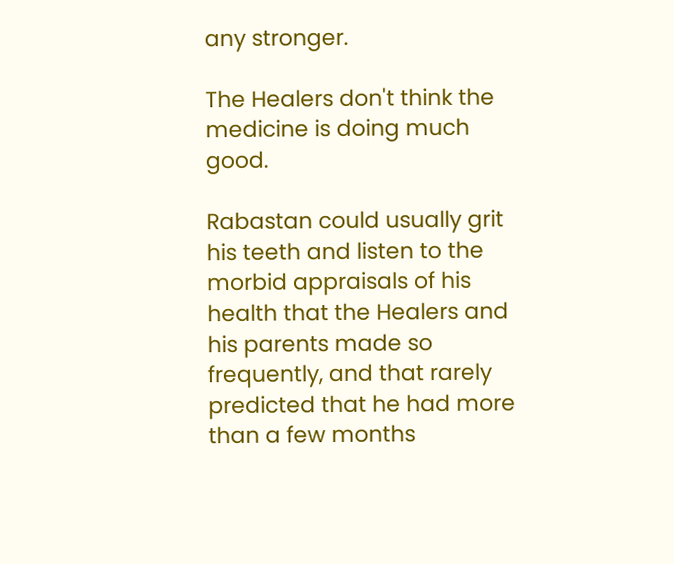any stronger.

The Healers don't think the medicine is doing much good.

Rabastan could usually grit his teeth and listen to the morbid appraisals of his health that the Healers and his parents made so frequently, and that rarely predicted that he had more than a few months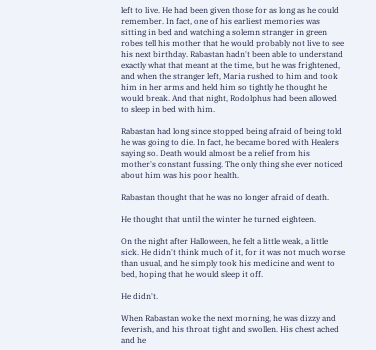left to live. He had been given those for as long as he could remember. In fact, one of his earliest memories was sitting in bed and watching a solemn stranger in green robes tell his mother that he would probably not live to see his next birthday. Rabastan hadn't been able to understand exactly what that meant at the time, but he was frightened, and when the stranger left, Maria rushed to him and took him in her arms and held him so tightly he thought he would break. And that night, Rodolphus had been allowed to sleep in bed with him.

Rabastan had long since stopped being afraid of being told he was going to die. In fact, he became bored with Healers saying so. Death would almost be a relief from his mother's constant fussing. The only thing she ever noticed about him was his poor health.

Rabastan thought that he was no longer afraid of death.

He thought that until the winter he turned eighteen.

On the night after Halloween, he felt a little weak, a little sick. He didn't think much of it, for it was not much worse than usual, and he simply took his medicine and went to bed, hoping that he would sleep it off.

He didn't.

When Rabastan woke the next morning, he was dizzy and feverish, and his throat tight and swollen. His chest ached and he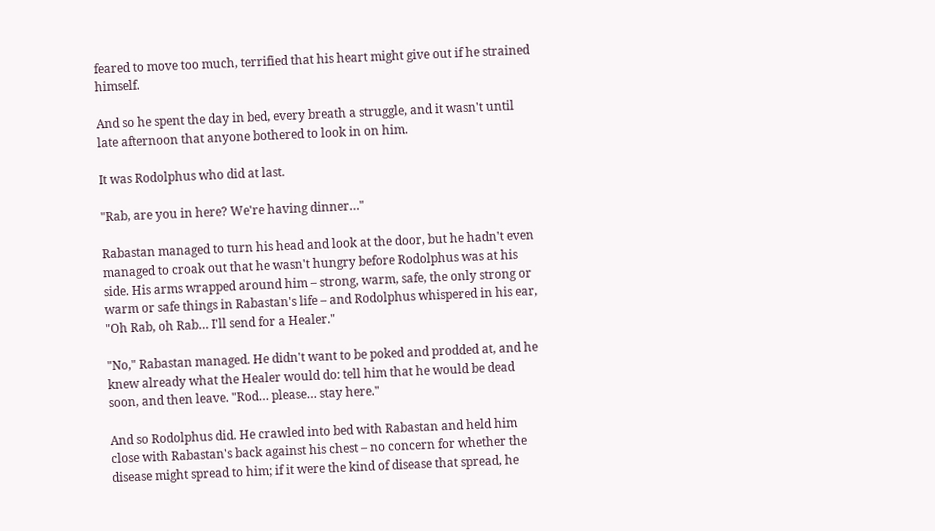feared to move too much, terrified that his heart might give out if he strained himself.

And so he spent the day in bed, every breath a struggle, and it wasn't until late afternoon that anyone bothered to look in on him.

It was Rodolphus who did at last.

"Rab, are you in here? We're having dinner…"

Rabastan managed to turn his head and look at the door, but he hadn't even managed to croak out that he wasn't hungry before Rodolphus was at his side. His arms wrapped around him – strong, warm, safe, the only strong or warm or safe things in Rabastan's life – and Rodolphus whispered in his ear, "Oh Rab, oh Rab… I'll send for a Healer."

"No," Rabastan managed. He didn't want to be poked and prodded at, and he knew already what the Healer would do: tell him that he would be dead soon, and then leave. "Rod… please… stay here."

And so Rodolphus did. He crawled into bed with Rabastan and held him close with Rabastan's back against his chest – no concern for whether the disease might spread to him; if it were the kind of disease that spread, he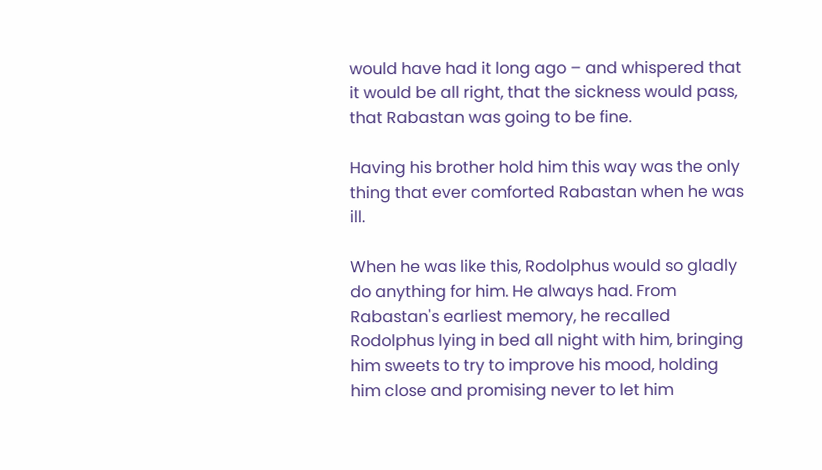would have had it long ago – and whispered that it would be all right, that the sickness would pass, that Rabastan was going to be fine.

Having his brother hold him this way was the only thing that ever comforted Rabastan when he was ill.

When he was like this, Rodolphus would so gladly do anything for him. He always had. From Rabastan's earliest memory, he recalled Rodolphus lying in bed all night with him, bringing him sweets to try to improve his mood, holding him close and promising never to let him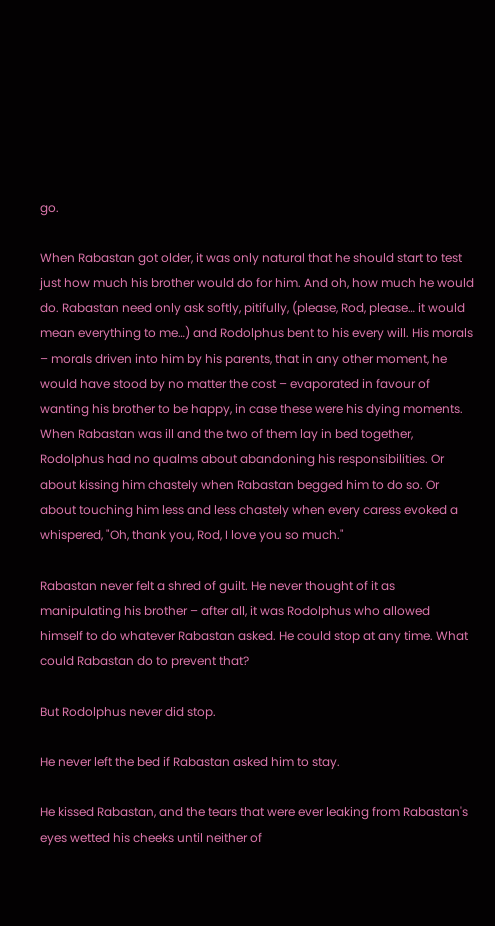go.

When Rabastan got older, it was only natural that he should start to test just how much his brother would do for him. And oh, how much he would do. Rabastan need only ask softly, pitifully, (please, Rod, please… it would mean everything to me…) and Rodolphus bent to his every will. His morals – morals driven into him by his parents, that in any other moment, he would have stood by no matter the cost – evaporated in favour of wanting his brother to be happy, in case these were his dying moments. When Rabastan was ill and the two of them lay in bed together, Rodolphus had no qualms about abandoning his responsibilities. Or about kissing him chastely when Rabastan begged him to do so. Or about touching him less and less chastely when every caress evoked a whispered, "Oh, thank you, Rod, I love you so much."

Rabastan never felt a shred of guilt. He never thought of it as manipulating his brother – after all, it was Rodolphus who allowed himself to do whatever Rabastan asked. He could stop at any time. What could Rabastan do to prevent that?

But Rodolphus never did stop.

He never left the bed if Rabastan asked him to stay.

He kissed Rabastan, and the tears that were ever leaking from Rabastan's eyes wetted his cheeks until neither of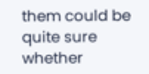them could be quite sure whether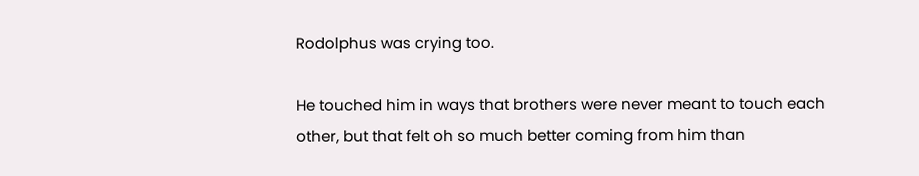Rodolphus was crying too.

He touched him in ways that brothers were never meant to touch each other, but that felt oh so much better coming from him than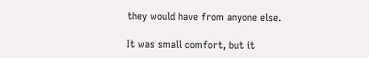they would have from anyone else.

It was small comfort, but it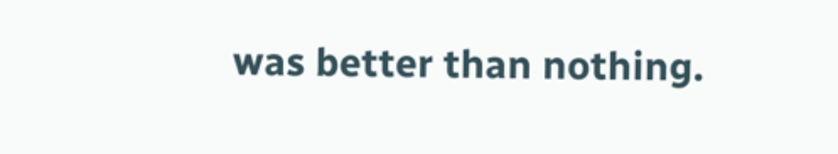was better than nothing.